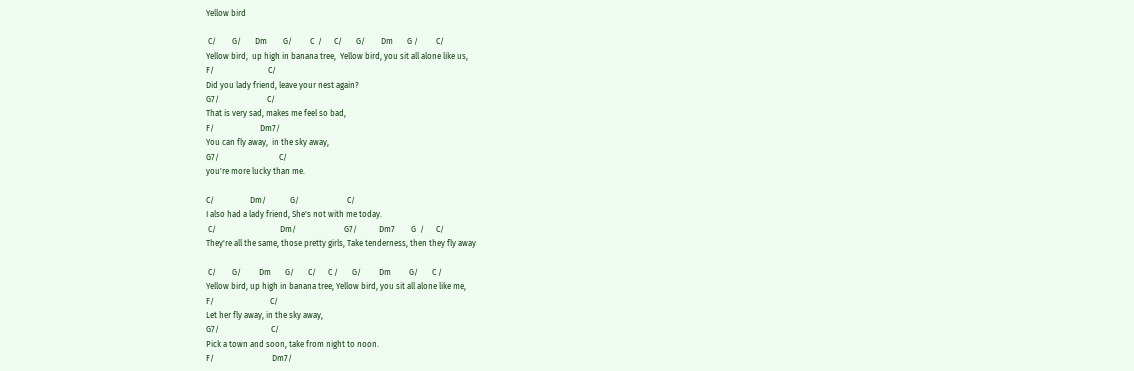Yellow bird

 C/        G/       Dm        G/         C  /      C/       G/        Dm       G /         C/
Yellow bird,  up high in banana tree,  Yellow bird, you sit all alone like us,
F/                           C/
Did you lady friend, leave your nest again?
G7/                        C/
That is very sad, makes me feel so bad,
F/                       Dm7/
You can fly away,  in the sky away,
G7/                              C/
you're more lucky than me.

C/                  Dm/            G/                        C/
I also had a lady friend, She's not with me today.
 C/                                Dm/                        G7/           Dm7        G  /      C/
They're all the same, those pretty girls, Take tenderness, then they fly away

 C/        G/         Dm       G/       C/      C /       G/         Dm         G/       C /
Yellow bird, up high in banana tree, Yellow bird, you sit all alone like me,
F/                            C/
Let her fly away, in the sky away,
G7/                          C/
Pick a town and soon, take from night to noon.
F/                             Dm7/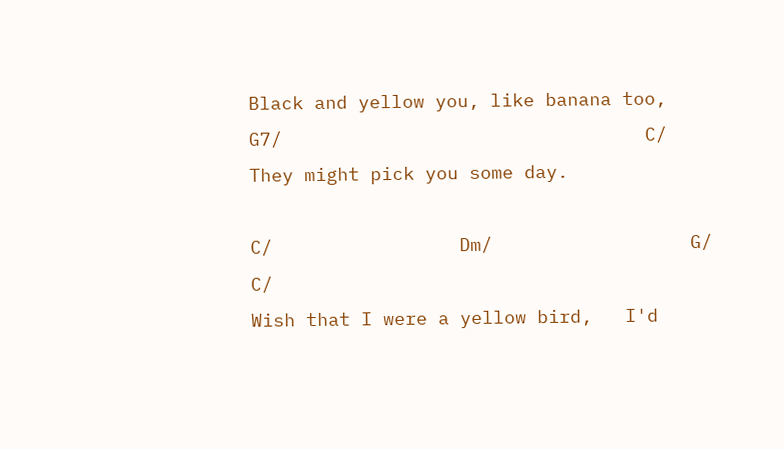Black and yellow you, like banana too,
G7/                                 C/
They might pick you some day.

C/                 Dm/                  G/                        C/
Wish that I were a yellow bird,   I'd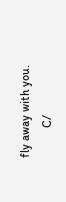fly away with you.
          C/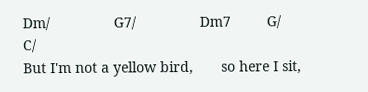Dm/                G7/                Dm7         G/        C/
But I'm not a yellow bird,       so here I sit,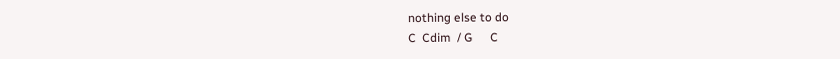nothing else to do
C  Cdim  / G      C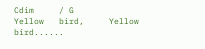Cdim     / G
Yellow   bird,     Yellow   bird......